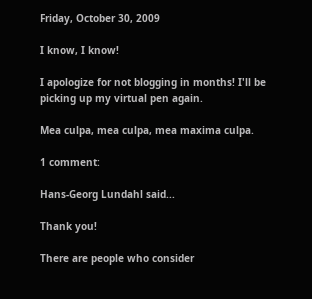Friday, October 30, 2009

I know, I know!

I apologize for not blogging in months! I'll be picking up my virtual pen again.

Mea culpa, mea culpa, mea maxima culpa.

1 comment:

Hans-Georg Lundahl said...

Thank you!

There are people who consider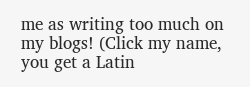me as writing too much on my blogs! (Click my name, you get a Latin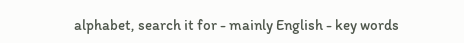alphabet, search it for - mainly English - key words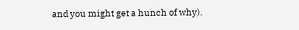and you might get a hunch of why).